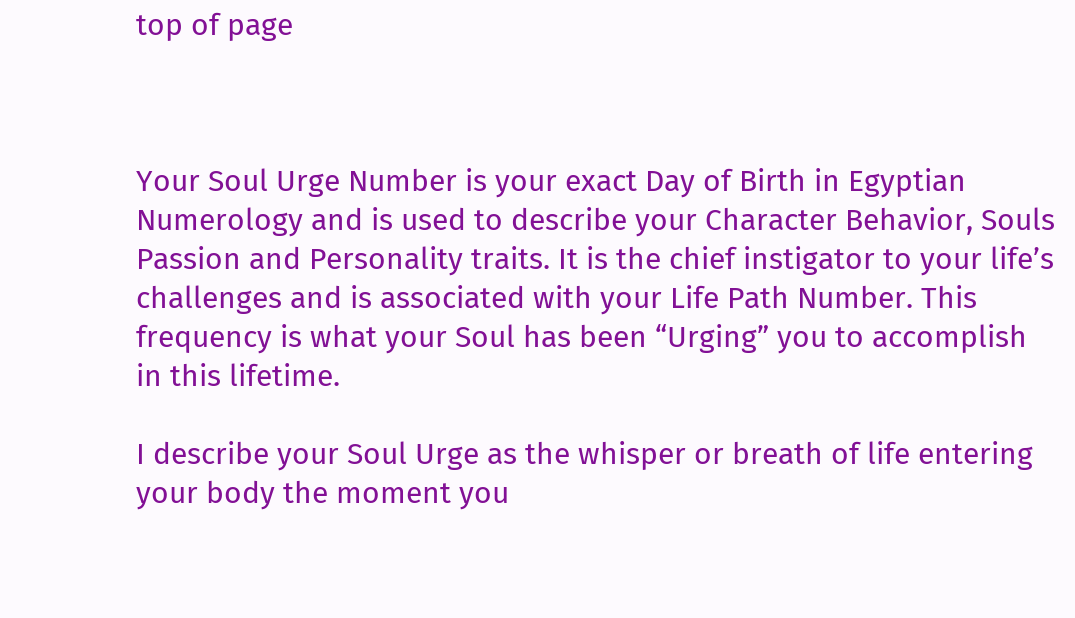top of page



Your Soul Urge Number is your exact Day of Birth in Egyptian Numerology and is used to describe your Character Behavior, Souls Passion and Personality traits. It is the chief instigator to your life’s challenges and is associated with your Life Path Number. This frequency is what your Soul has been “Urging” you to accomplish in this lifetime.

I describe your Soul Urge as the whisper or breath of life entering your body the moment you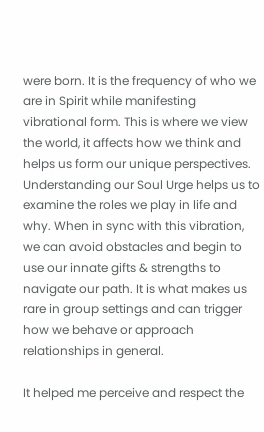were born. It is the frequency of who we are in Spirit while manifesting vibrational form. This is where we view the world, it affects how we think and helps us form our unique perspectives. Understanding our Soul Urge helps us to examine the roles we play in life and why. When in sync with this vibration, we can avoid obstacles and begin to use our innate gifts & strengths to navigate our path. It is what makes us rare in group settings and can trigger how we behave or approach relationships in general.

It helped me perceive and respect the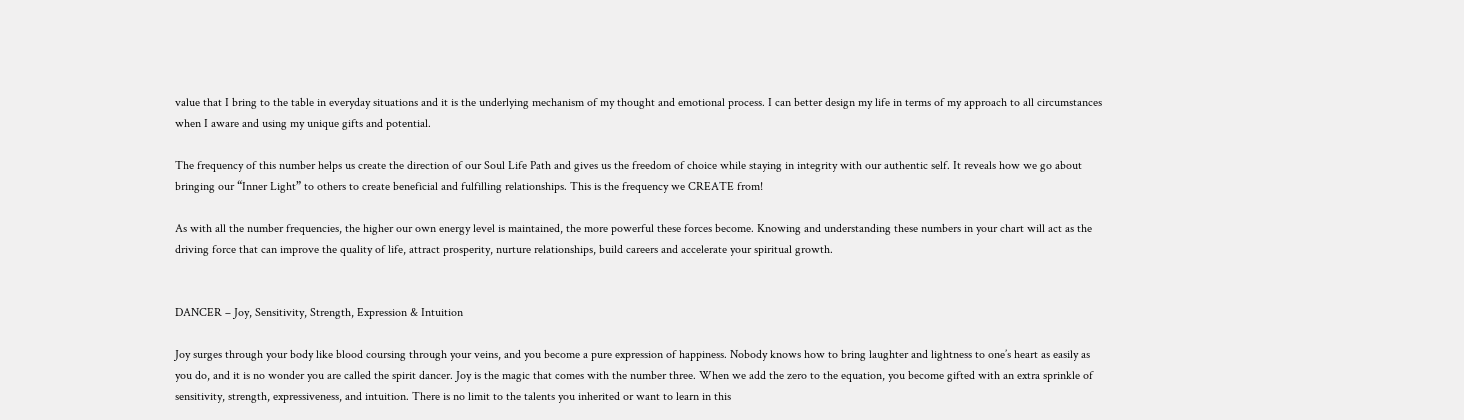value that I bring to the table in everyday situations and it is the underlying mechanism of my thought and emotional process. I can better design my life in terms of my approach to all circumstances when I aware and using my unique gifts and potential.

The frequency of this number helps us create the direction of our Soul Life Path and gives us the freedom of choice while staying in integrity with our authentic self. It reveals how we go about bringing our “Inner Light” to others to create beneficial and fulfilling relationships. This is the frequency we CREATE from!

As with all the number frequencies, the higher our own energy level is maintained, the more powerful these forces become. Knowing and understanding these numbers in your chart will act as the driving force that can improve the quality of life, attract prosperity, nurture relationships, build careers and accelerate your spiritual growth.


DANCER – Joy, Sensitivity, Strength, Expression & Intuition

Joy surges through your body like blood coursing through your veins, and you become a pure expression of happiness. Nobody knows how to bring laughter and lightness to one’s heart as easily as you do, and it is no wonder you are called the spirit dancer. Joy is the magic that comes with the number three. When we add the zero to the equation, you become gifted with an extra sprinkle of sensitivity, strength, expressiveness, and intuition. There is no limit to the talents you inherited or want to learn in this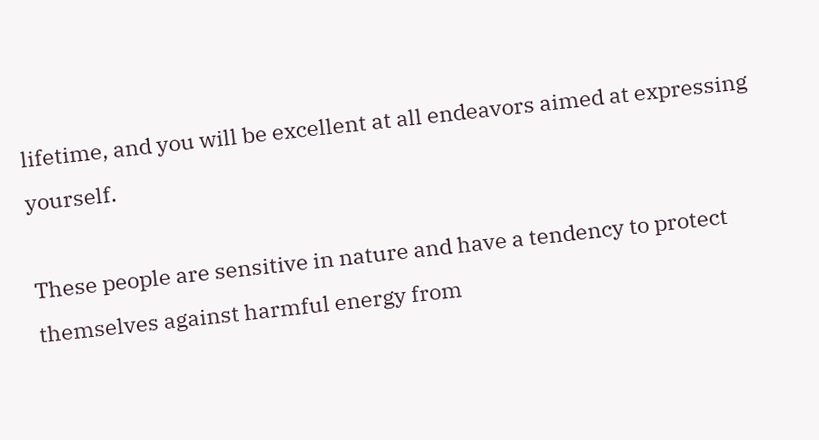lifetime, and you will be excellent at all endeavors aimed at expressing yourself.

These people are sensitive in nature and have a tendency to protect themselves against harmful energy from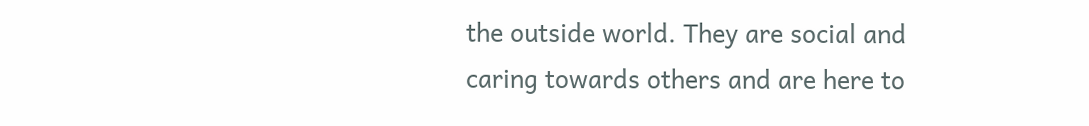the outside world. They are social and caring towards others and are here to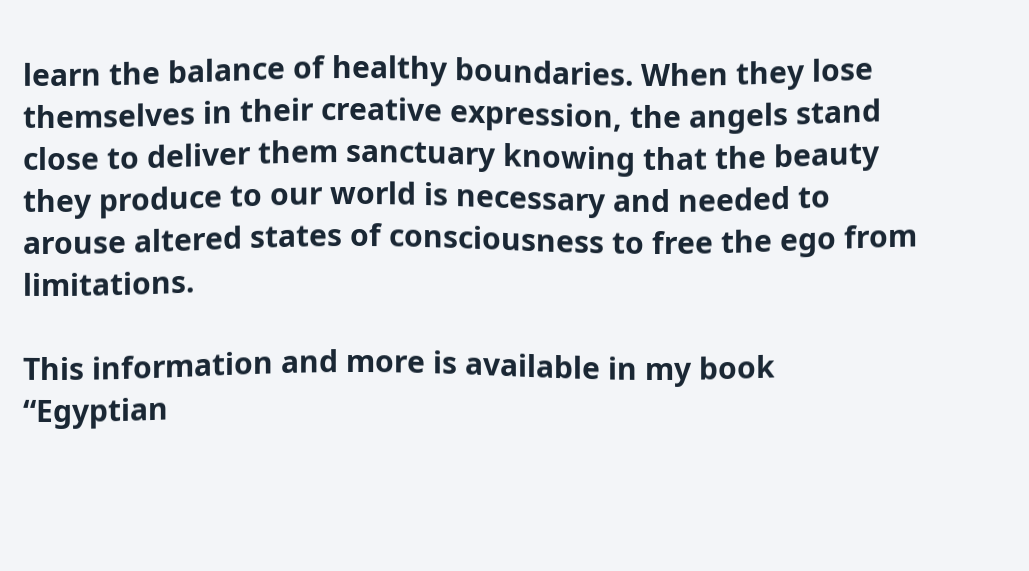learn the balance of healthy boundaries. When they lose themselves in their creative expression, the angels stand close to deliver them sanctuary knowing that the beauty they produce to our world is necessary and needed to arouse altered states of consciousness to free the ego from limitations.

This information and more is available in my book “Egyptian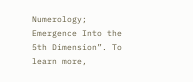Numerology; Emergence Into the 5th Dimension”. To learn more,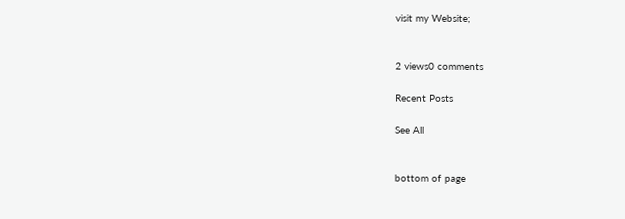visit my Website;


2 views0 comments

Recent Posts

See All


bottom of page